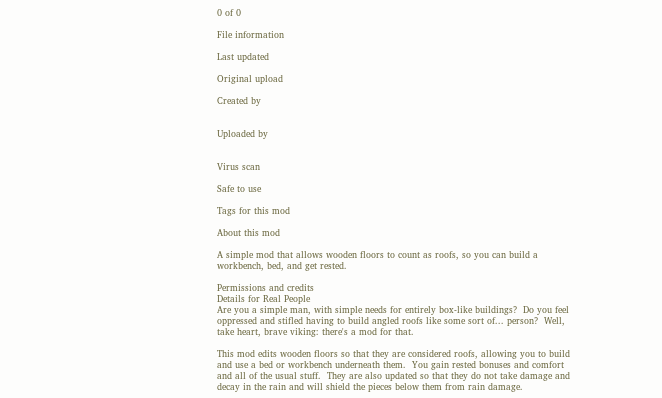0 of 0

File information

Last updated

Original upload

Created by


Uploaded by


Virus scan

Safe to use

Tags for this mod

About this mod

A simple mod that allows wooden floors to count as roofs, so you can build a workbench, bed, and get rested.

Permissions and credits
Details for Real People
Are you a simple man, with simple needs for entirely box-like buildings?  Do you feel oppressed and stifled having to build angled roofs like some sort of... person?  Well, take heart, brave viking: there's a mod for that.

This mod edits wooden floors so that they are considered roofs, allowing you to build and use a bed or workbench underneath them.  You gain rested bonuses and comfort and all of the usual stuff.  They are also updated so that they do not take damage and decay in the rain and will shield the pieces below them from rain damage.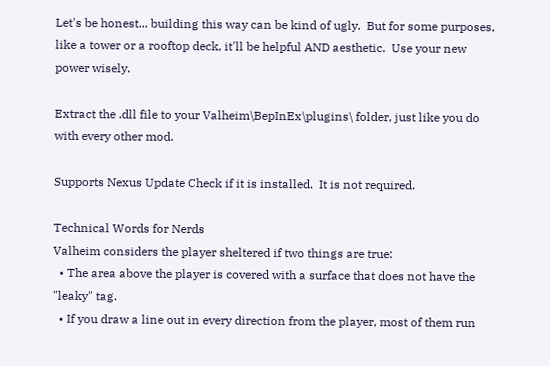Let's be honest... building this way can be kind of ugly.  But for some purposes, like a tower or a rooftop deck, it'll be helpful AND aesthetic.  Use your new power wisely.

Extract the .dll file to your Valheim\BepInEx\plugins\ folder, just like you do with every other mod.

Supports Nexus Update Check if it is installed.  It is not required.

Technical Words for Nerds
Valheim considers the player sheltered if two things are true:
  • The area above the player is covered with a surface that does not have the "leaky" tag.
  • If you draw a line out in every direction from the player, most of them run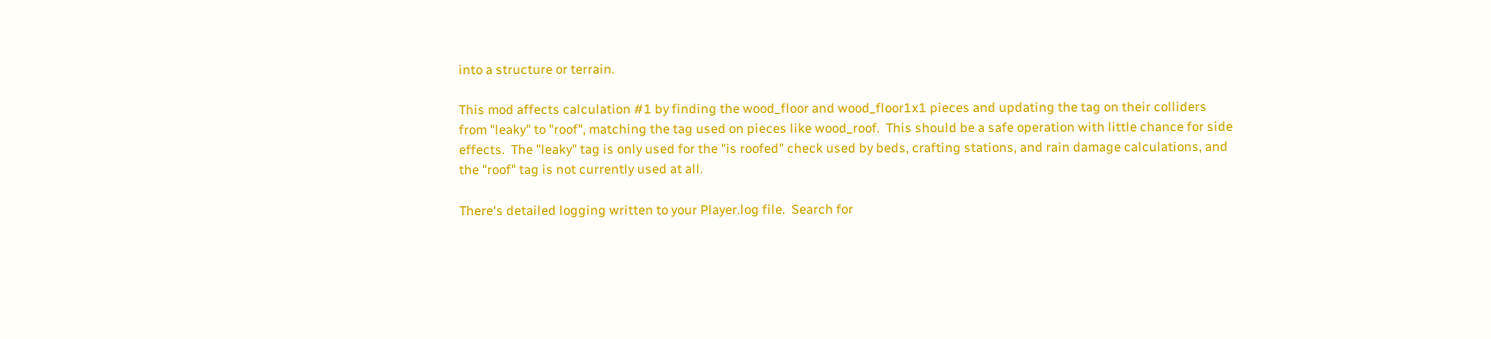into a structure or terrain.

This mod affects calculation #1 by finding the wood_floor and wood_floor1x1 pieces and updating the tag on their colliders from "leaky" to "roof", matching the tag used on pieces like wood_roof.  This should be a safe operation with little chance for side effects.  The "leaky" tag is only used for the "is roofed" check used by beds, crafting stations, and rain damage calculations, and the "roof" tag is not currently used at all.

There's detailed logging written to your Player.log file.  Search for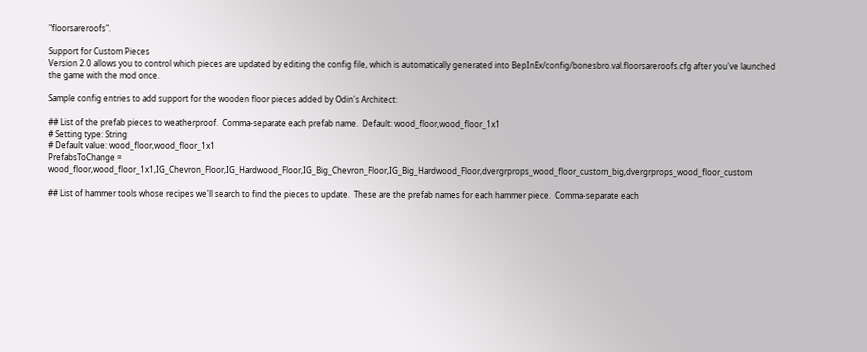"floorsareroofs".

Support for Custom Pieces
Version 2.0 allows you to control which pieces are updated by editing the config file, which is automatically generated into BepInEx/config/bonesbro.val.floorsareroofs.cfg after you've launched the game with the mod once.

Sample config entries to add support for the wooden floor pieces added by Odin's Architect:

## List of the prefab pieces to weatherproof.  Comma-separate each prefab name.  Default: wood_floor,wood_floor_1x1
# Setting type: String
# Default value: wood_floor,wood_floor_1x1
PrefabsToChange = wood_floor,wood_floor_1x1,IG_Chevron_Floor,IG_Hardwood_Floor,IG_Big_Chevron_Floor,IG_Big_Hardwood_Floor,dvergrprops_wood_floor_custom_big,dvergrprops_wood_floor_custom

## List of hammer tools whose recipes we'll search to find the pieces to update.  These are the prefab names for each hammer piece.  Comma-separate each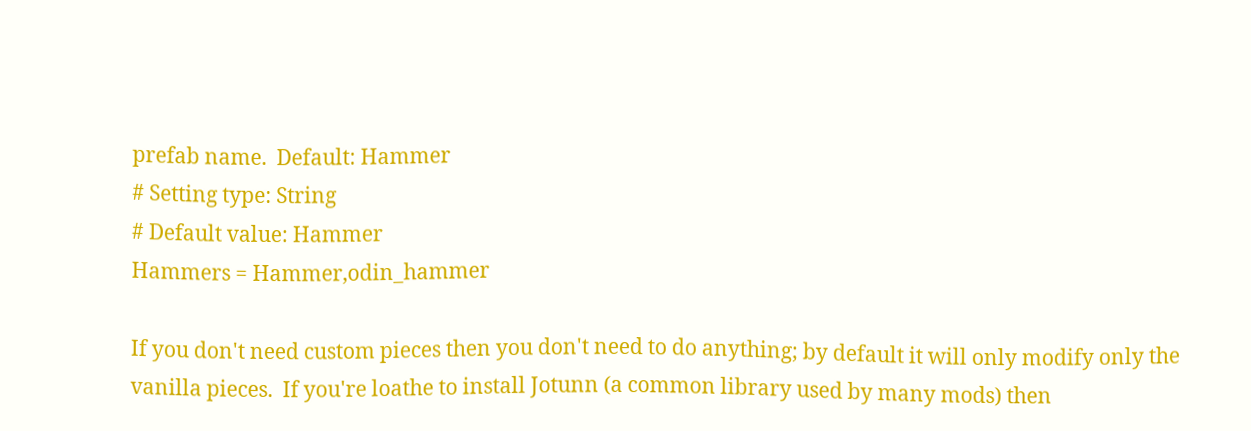prefab name.  Default: Hammer
# Setting type: String
# Default value: Hammer
Hammers = Hammer,odin_hammer

If you don't need custom pieces then you don't need to do anything; by default it will only modify only the vanilla pieces.  If you're loathe to install Jotunn (a common library used by many mods) then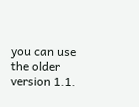you can use the older version 1.1.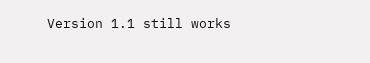Version 1.1 still works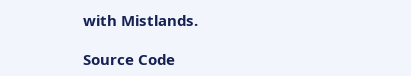with Mistlands.

Source Code